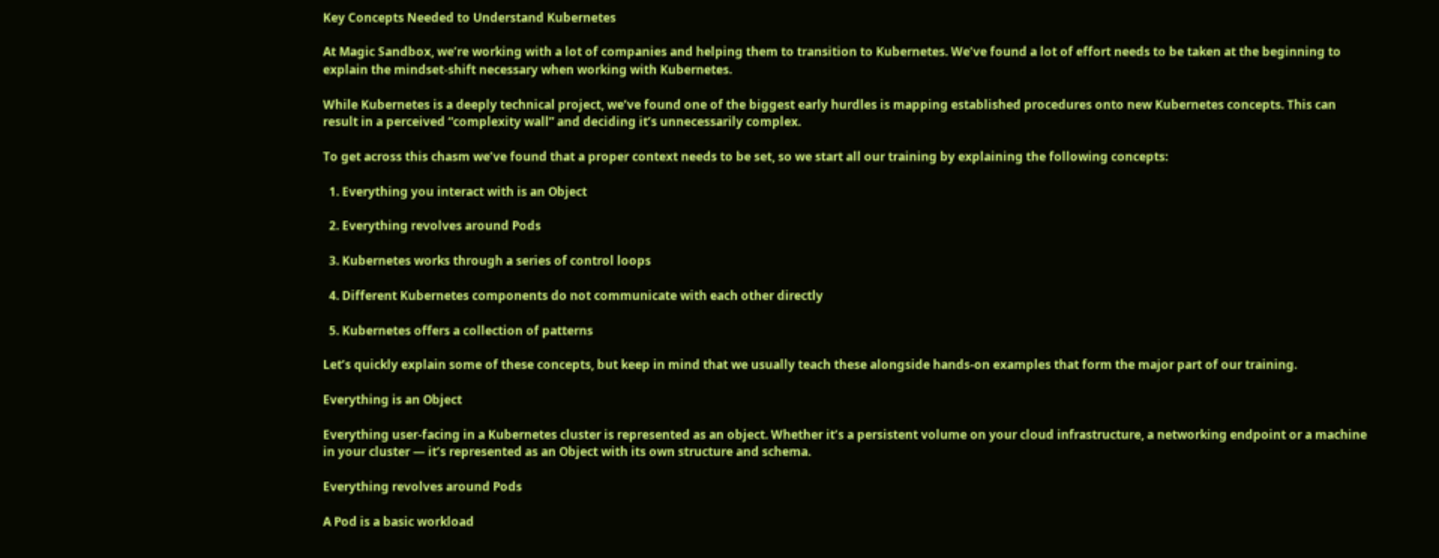Key Concepts Needed to Understand Kubernetes

At Magic Sandbox, we’re working with a lot of companies and helping them to transition to Kubernetes. We’ve found a lot of effort needs to be taken at the beginning to explain the mindset-shift necessary when working with Kubernetes.

While Kubernetes is a deeply technical project, we’ve found one of the biggest early hurdles is mapping established procedures onto new Kubernetes concepts. This can result in a perceived “complexity wall” and deciding it’s unnecessarily complex.

To get across this chasm we’ve found that a proper context needs to be set, so we start all our training by explaining the following concepts:

  1. Everything you interact with is an Object

  2. Everything revolves around Pods

  3. Kubernetes works through a series of control loops

  4. Different Kubernetes components do not communicate with each other directly

  5. Kubernetes offers a collection of patterns

Let’s quickly explain some of these concepts, but keep in mind that we usually teach these alongside hands-on examples that form the major part of our training.

Everything is an Object

Everything user-facing in a Kubernetes cluster is represented as an object. Whether it’s a persistent volume on your cloud infrastructure, a networking endpoint or a machine in your cluster — it’s represented as an Object with its own structure and schema.

Everything revolves around Pods

A Pod is a basic workload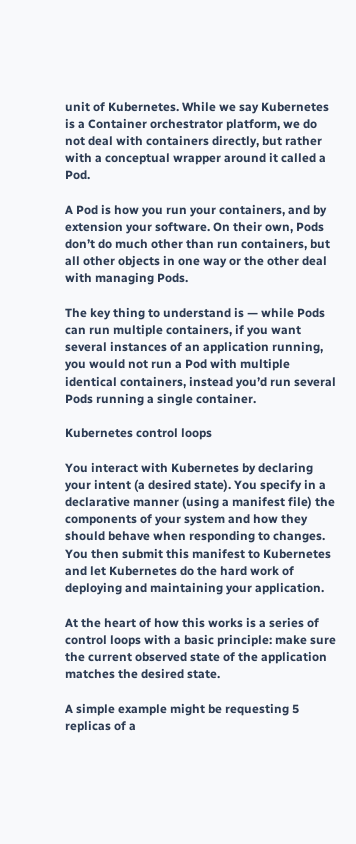unit of Kubernetes. While we say Kubernetes is a Container orchestrator platform, we do not deal with containers directly, but rather with a conceptual wrapper around it called a Pod.

A Pod is how you run your containers, and by extension your software. On their own, Pods don’t do much other than run containers, but all other objects in one way or the other deal with managing Pods.

The key thing to understand is — while Pods can run multiple containers, if you want several instances of an application running, you would not run a Pod with multiple identical containers, instead you’d run several Pods running a single container.

Kubernetes control loops

You interact with Kubernetes by declaring your intent (a desired state). You specify in a declarative manner (using a manifest file) the components of your system and how they should behave when responding to changes. You then submit this manifest to Kubernetes and let Kubernetes do the hard work of deploying and maintaining your application.

At the heart of how this works is a series of control loops with a basic principle: make sure the current observed state of the application matches the desired state.

A simple example might be requesting 5 replicas of a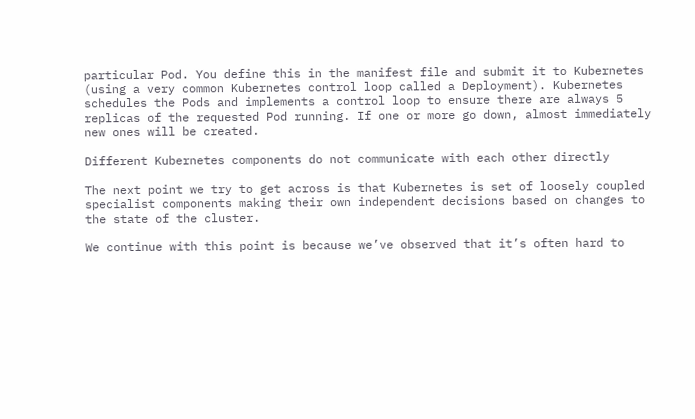particular Pod. You define this in the manifest file and submit it to Kubernetes (using a very common Kubernetes control loop called a Deployment). Kubernetes schedules the Pods and implements a control loop to ensure there are always 5 replicas of the requested Pod running. If one or more go down, almost immediately new ones will be created.

Different Kubernetes components do not communicate with each other directly

The next point we try to get across is that Kubernetes is set of loosely coupled specialist components making their own independent decisions based on changes to the state of the cluster.

We continue with this point is because we’ve observed that it’s often hard to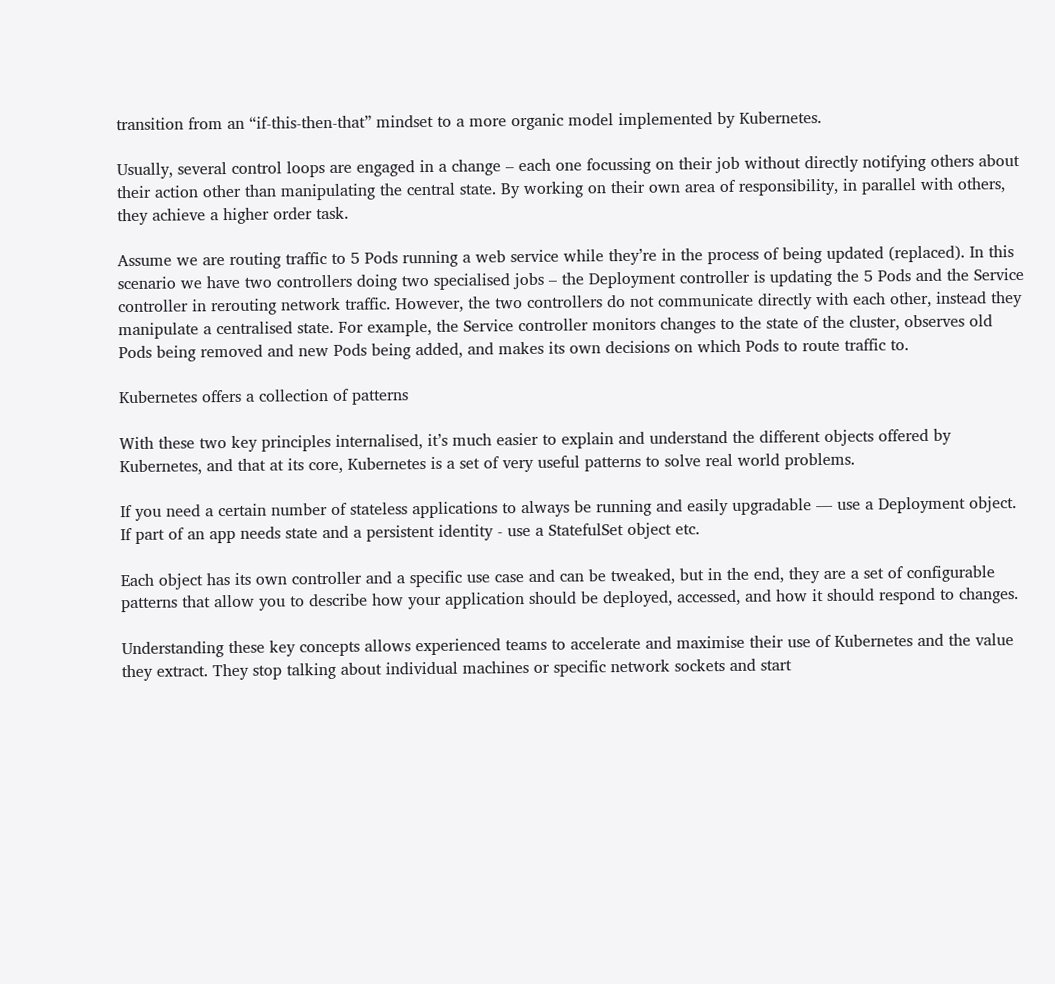transition from an “if-this-then-that” mindset to a more organic model implemented by Kubernetes.

Usually, several control loops are engaged in a change – each one focussing on their job without directly notifying others about their action other than manipulating the central state. By working on their own area of responsibility, in parallel with others, they achieve a higher order task.

Assume we are routing traffic to 5 Pods running a web service while they’re in the process of being updated (replaced). In this scenario we have two controllers doing two specialised jobs – the Deployment controller is updating the 5 Pods and the Service controller in rerouting network traffic. However, the two controllers do not communicate directly with each other, instead they manipulate a centralised state. For example, the Service controller monitors changes to the state of the cluster, observes old Pods being removed and new Pods being added, and makes its own decisions on which Pods to route traffic to.

Kubernetes offers a collection of patterns

With these two key principles internalised, it’s much easier to explain and understand the different objects offered by Kubernetes, and that at its core, Kubernetes is a set of very useful patterns to solve real world problems.

If you need a certain number of stateless applications to always be running and easily upgradable — use a Deployment object. If part of an app needs state and a persistent identity - use a StatefulSet object etc.

Each object has its own controller and a specific use case and can be tweaked, but in the end, they are a set of configurable patterns that allow you to describe how your application should be deployed, accessed, and how it should respond to changes.

Understanding these key concepts allows experienced teams to accelerate and maximise their use of Kubernetes and the value they extract. They stop talking about individual machines or specific network sockets and start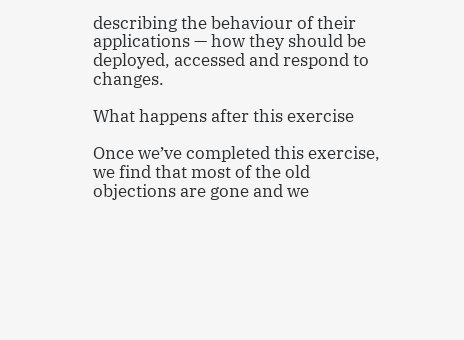describing the behaviour of their applications — how they should be deployed, accessed and respond to changes.

What happens after this exercise

Once we’ve completed this exercise, we find that most of the old objections are gone and we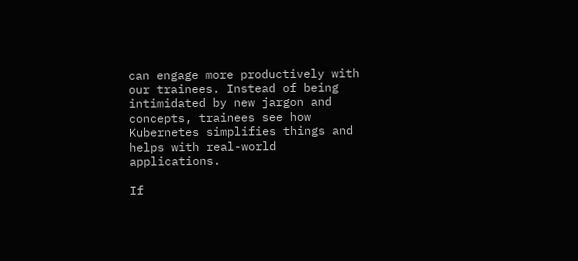can engage more productively with our trainees. Instead of being intimidated by new jargon and concepts, trainees see how Kubernetes simplifies things and helps with real-world applications.

If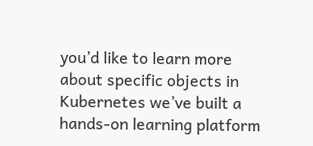you’d like to learn more about specific objects in Kubernetes we’ve built a hands-on learning platform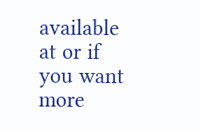available at or if you want more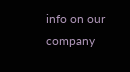info on our company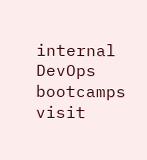internal DevOps bootcamps visit